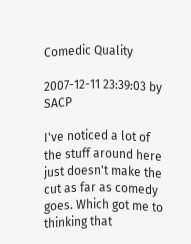Comedic Quality

2007-12-11 23:39:03 by SACP

I've noticed a lot of the stuff around here just doesn't make the cut as far as comedy goes. Which got me to thinking that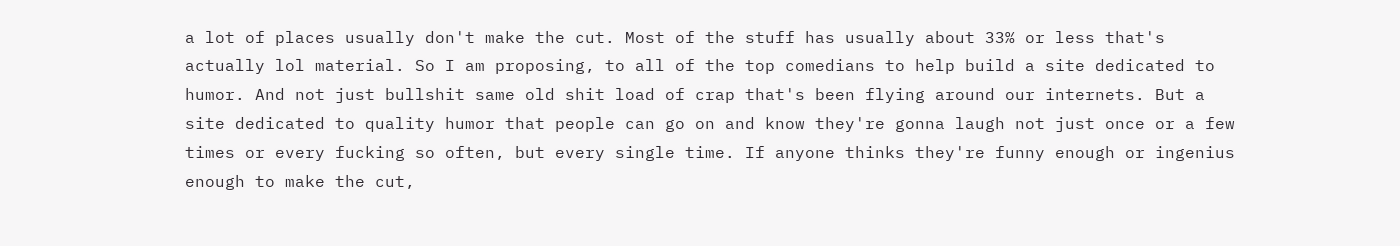a lot of places usually don't make the cut. Most of the stuff has usually about 33% or less that's actually lol material. So I am proposing, to all of the top comedians to help build a site dedicated to humor. And not just bullshit same old shit load of crap that's been flying around our internets. But a site dedicated to quality humor that people can go on and know they're gonna laugh not just once or a few times or every fucking so often, but every single time. If anyone thinks they're funny enough or ingenius enough to make the cut,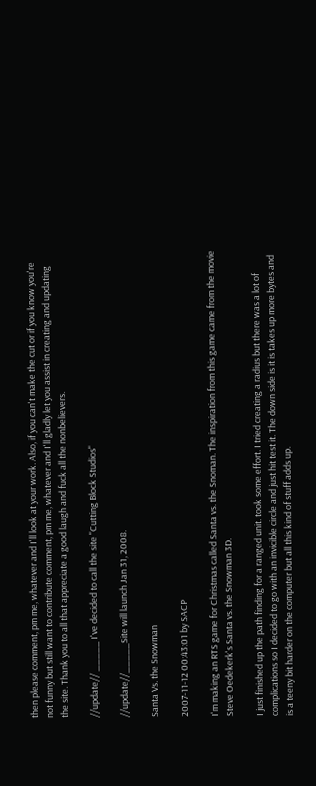then please comment, pm me, whatever and I'll look at your work. Also, if you can't make the cut or if you know you're not funny but still want to contribute comment, pm me, whatever and I'll gladly let you assist in creating and updating the site. Thank you to all that appreciate a good laugh and fuck all the nonbelievers.

//update// _____ I've decided to call the site "Cutting Block Studios"

//update//_____Site will launch Jan 31, 2008.

Santa Vs. the Snowman

2007-11-12 00:43:01 by SACP

I'm making an RTS game for Christmas called Santa vs. the Snoman. The inspiration from this game came from the movie Steve Oedekerk's Santa vs. the Snowman 3D.

I just finished up the path finding for a ranged unit. took some effort. I tried creating a radius but there was a lot of complications so I decided to go with an invicible circle and just hit test it. The down side is it is takes up more bytes and is a teeny bit harder on the computer but all this kind of stuff adds up.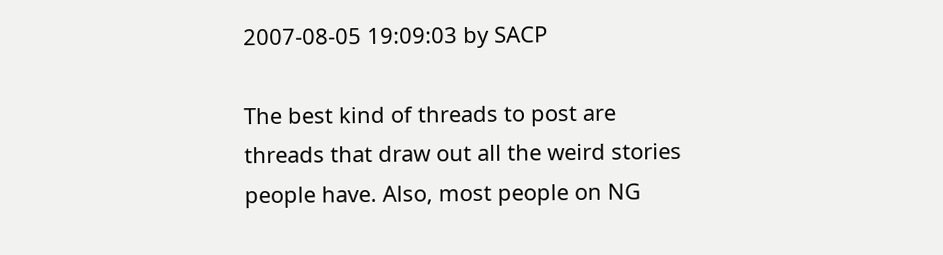2007-08-05 19:09:03 by SACP

The best kind of threads to post are threads that draw out all the weird stories people have. Also, most people on NG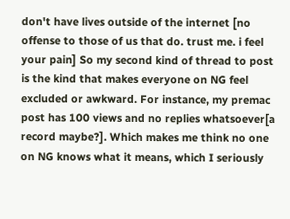don't have lives outside of the internet [no offense to those of us that do. trust me. i feel your pain] So my second kind of thread to post is the kind that makes everyone on NG feel excluded or awkward. For instance, my premac post has 100 views and no replies whatsoever[a record maybe?]. Which makes me think no one on NG knows what it means, which I seriously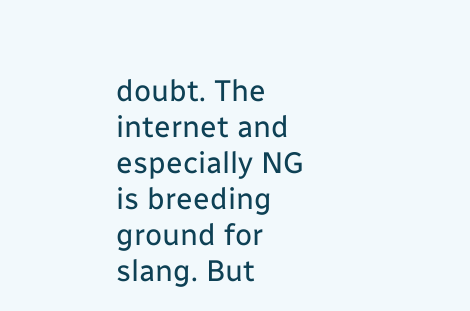doubt. The internet and especially NG is breeding ground for slang. But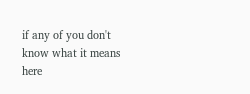if any of you don't know what it means here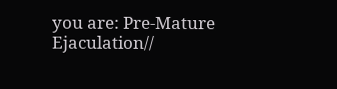you are: Pre-Mature Ejaculation//